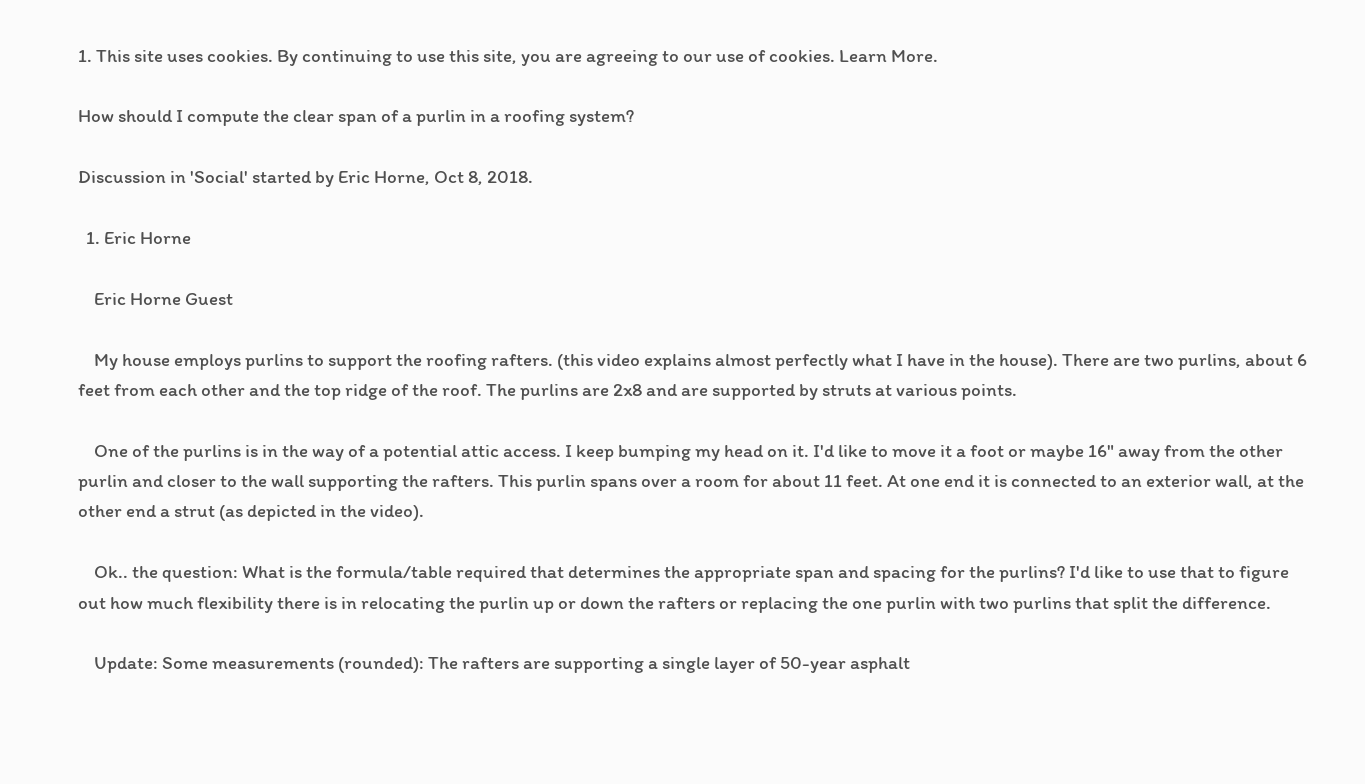1. This site uses cookies. By continuing to use this site, you are agreeing to our use of cookies. Learn More.

How should I compute the clear span of a purlin in a roofing system?

Discussion in 'Social' started by Eric Horne, Oct 8, 2018.

  1. Eric Horne

    Eric Horne Guest

    My house employs purlins to support the roofing rafters. (this video explains almost perfectly what I have in the house). There are two purlins, about 6 feet from each other and the top ridge of the roof. The purlins are 2x8 and are supported by struts at various points.

    One of the purlins is in the way of a potential attic access. I keep bumping my head on it. I'd like to move it a foot or maybe 16" away from the other purlin and closer to the wall supporting the rafters. This purlin spans over a room for about 11 feet. At one end it is connected to an exterior wall, at the other end a strut (as depicted in the video).

    Ok.. the question: What is the formula/table required that determines the appropriate span and spacing for the purlins? I'd like to use that to figure out how much flexibility there is in relocating the purlin up or down the rafters or replacing the one purlin with two purlins that split the difference.

    Update: Some measurements (rounded): The rafters are supporting a single layer of 50-year asphalt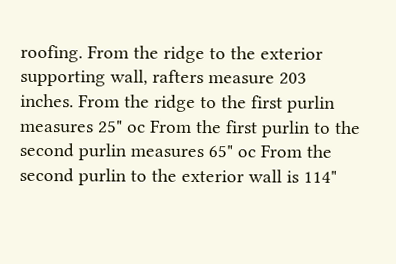roofing. From the ridge to the exterior supporting wall, rafters measure 203 inches. From the ridge to the first purlin measures 25" oc From the first purlin to the second purlin measures 65" oc From the second purlin to the exterior wall is 114"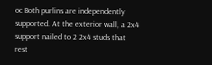oc Both purlins are independently supported. At the exterior wall, a 2x4 support nailed to 2 2x4 studs that rest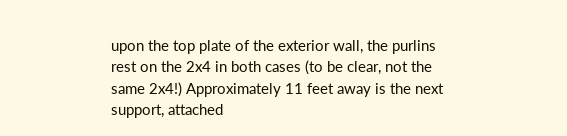upon the top plate of the exterior wall, the purlins rest on the 2x4 in both cases (to be clear, not the same 2x4!) Approximately 11 feet away is the next support, attached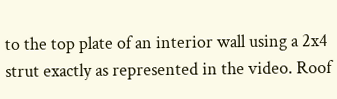to the top plate of an interior wall using a 2x4 strut exactly as represented in the video. Roof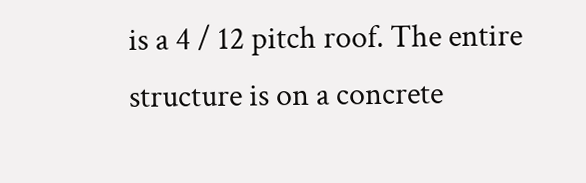is a 4 / 12 pitch roof. The entire structure is on a concrete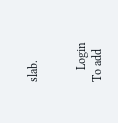slab.


    Login To add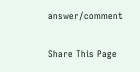answer/comment

Share This Page